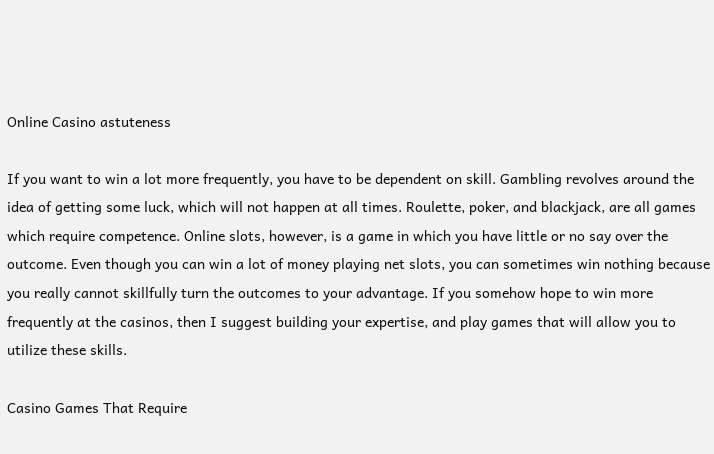Online Casino astuteness

If you want to win a lot more frequently, you have to be dependent on skill. Gambling revolves around the idea of getting some luck, which will not happen at all times. Roulette, poker, and blackjack, are all games which require competence. Online slots, however, is a game in which you have little or no say over the outcome. Even though you can win a lot of money playing net slots, you can sometimes win nothing because you really cannot skillfully turn the outcomes to your advantage. If you somehow hope to win more frequently at the casinos, then I suggest building your expertise, and play games that will allow you to utilize these skills.

Casino Games That Require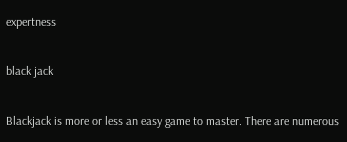expertness

black jack

Blackjack is more or less an easy game to master. There are numerous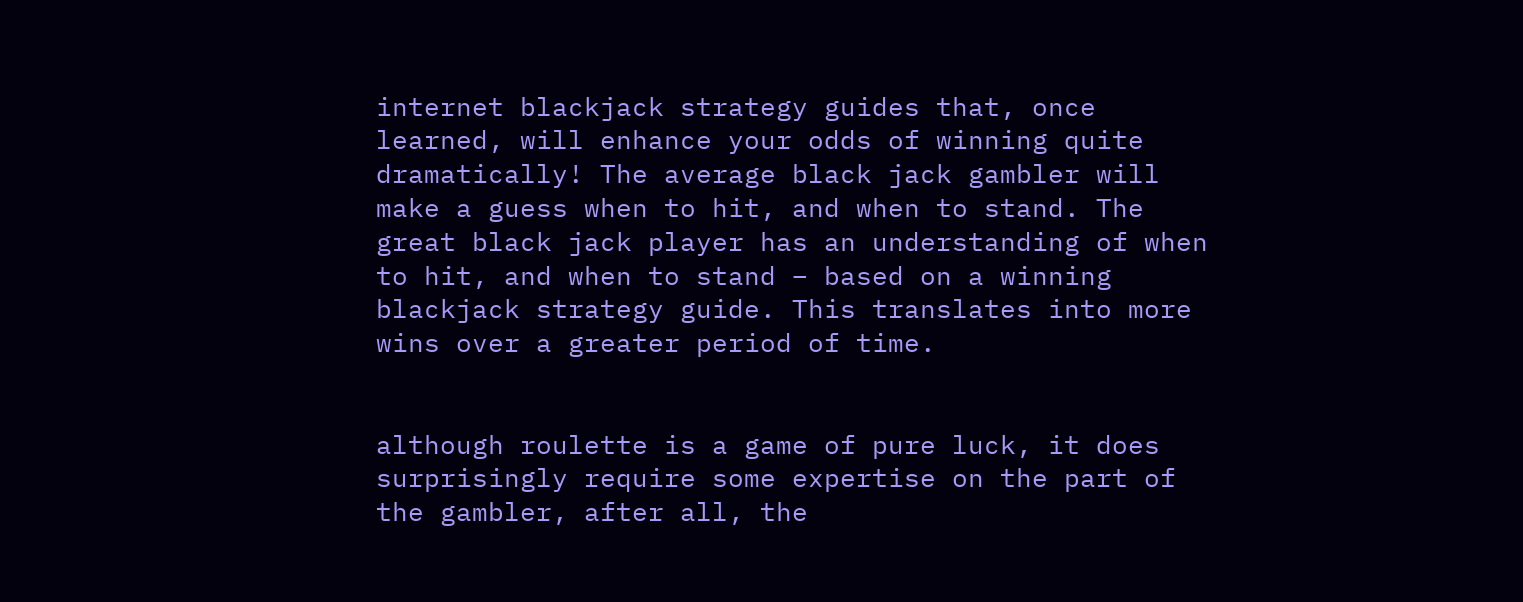internet blackjack strategy guides that, once learned, will enhance your odds of winning quite dramatically! The average black jack gambler will make a guess when to hit, and when to stand. The great black jack player has an understanding of when to hit, and when to stand – based on a winning blackjack strategy guide. This translates into more wins over a greater period of time.


although roulette is a game of pure luck, it does surprisingly require some expertise on the part of the gambler, after all, the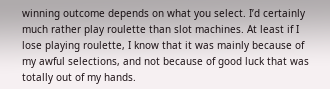winning outcome depends on what you select. I’d certainly much rather play roulette than slot machines. At least if I lose playing roulette, I know that it was mainly because of my awful selections, and not because of good luck that was totally out of my hands.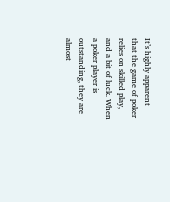It’s highly apparent that the game of poker relies on skilled play, and a bit of luck. When a poker player is outstanding, they are almost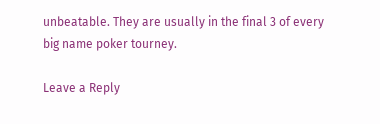unbeatable. They are usually in the final 3 of every big name poker tourney.

Leave a Reply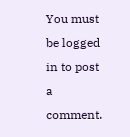You must be logged in to post a comment.